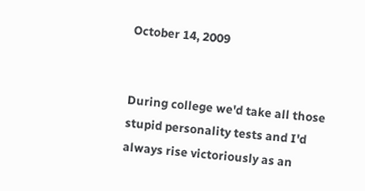October 14, 2009


During college we'd take all those stupid personality tests and I'd always rise victoriously as an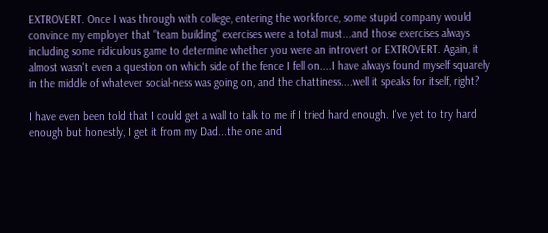EXTROVERT. Once I was through with college, entering the workforce, some stupid company would convince my employer that "team building" exercises were a total must...and those exercises always including some ridiculous game to determine whether you were an introvert or EXTROVERT. Again, it almost wasn't even a question on which side of the fence I fell on....I have always found myself squarely in the middle of whatever social-ness was going on, and the chattiness....well it speaks for itself, right?

I have even been told that I could get a wall to talk to me if I tried hard enough. I've yet to try hard enough but honestly, I get it from my Dad...the one and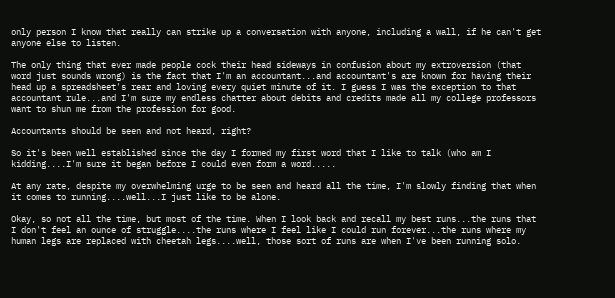only person I know that really can strike up a conversation with anyone, including a wall, if he can't get anyone else to listen.

The only thing that ever made people cock their head sideways in confusion about my extroversion (that word just sounds wrong) is the fact that I'm an accountant...and accountant's are known for having their head up a spreadsheet's rear and loving every quiet minute of it. I guess I was the exception to that accountant rule...and I'm sure my endless chatter about debits and credits made all my college professors want to shun me from the profession for good.

Accountants should be seen and not heard, right?

So it's been well established since the day I formed my first word that I like to talk (who am I kidding....I'm sure it began before I could even form a word.....

At any rate, despite my overwhelming urge to be seen and heard all the time, I'm slowly finding that when it comes to running....well...I just like to be alone.

Okay, so not all the time, but most of the time. When I look back and recall my best runs...the runs that I don't feel an ounce of struggle....the runs where I feel like I could run forever...the runs where my human legs are replaced with cheetah legs....well, those sort of runs are when I've been running solo.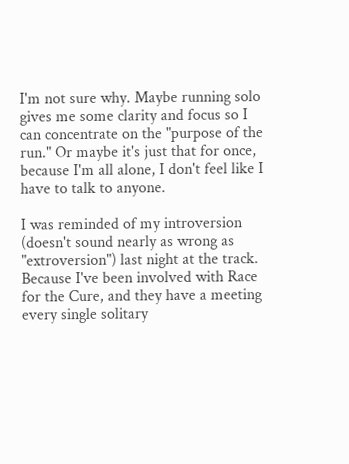I'm not sure why. Maybe running solo gives me some clarity and focus so I can concentrate on the "purpose of the run." Or maybe it's just that for once, because I'm all alone, I don't feel like I have to talk to anyone.

I was reminded of my introversion (doesn't sound nearly as wrong as "extroversion") last night at the track. Because I've been involved with Race for the Cure, and they have a meeting every single solitary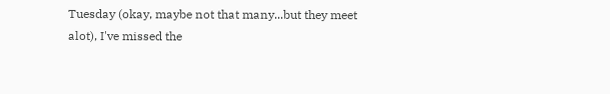Tuesday (okay, maybe not that many...but they meet alot), I've missed the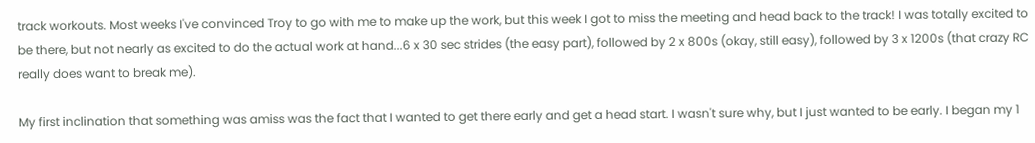track workouts. Most weeks I've convinced Troy to go with me to make up the work, but this week I got to miss the meeting and head back to the track! I was totally excited to be there, but not nearly as excited to do the actual work at hand...6 x 30 sec strides (the easy part), followed by 2 x 800s (okay, still easy), followed by 3 x 1200s (that crazy RC really does want to break me).

My first inclination that something was amiss was the fact that I wanted to get there early and get a head start. I wasn't sure why, but I just wanted to be early. I began my 1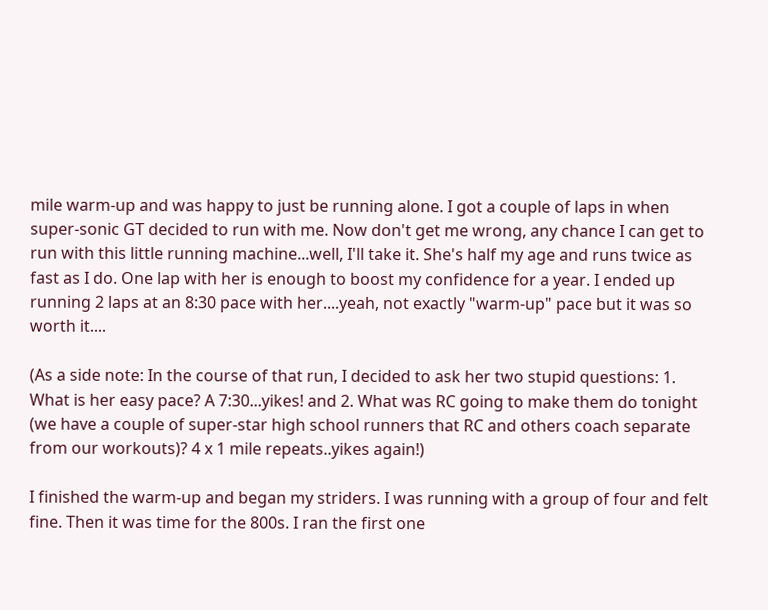mile warm-up and was happy to just be running alone. I got a couple of laps in when super-sonic GT decided to run with me. Now don't get me wrong, any chance I can get to run with this little running machine...well, I'll take it. She's half my age and runs twice as fast as I do. One lap with her is enough to boost my confidence for a year. I ended up running 2 laps at an 8:30 pace with her....yeah, not exactly "warm-up" pace but it was so worth it....

(As a side note: In the course of that run, I decided to ask her two stupid questions: 1. What is her easy pace? A 7:30...yikes! and 2. What was RC going to make them do tonight (we have a couple of super-star high school runners that RC and others coach separate from our workouts)? 4 x 1 mile repeats..yikes again!)

I finished the warm-up and began my striders. I was running with a group of four and felt fine. Then it was time for the 800s. I ran the first one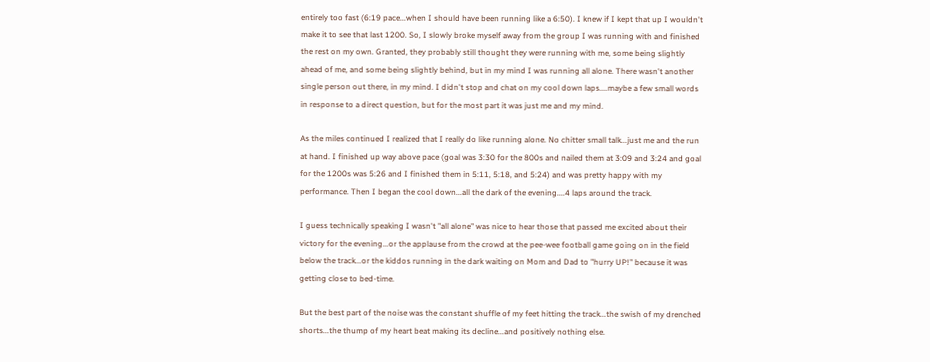entirely too fast (6:19 pace...when I should have been running like a 6:50). I knew if I kept that up I wouldn't make it to see that last 1200. So, I slowly broke myself away from the group I was running with and finished the rest on my own. Granted, they probably still thought they were running with me, some being slightly ahead of me, and some being slightly behind, but in my mind I was running all alone. There wasn't another single person out there, in my mind. I didn't stop and chat on my cool down laps....maybe a few small words in response to a direct question, but for the most part it was just me and my mind.

As the miles continued I realized that I really do like running alone. No chitter small talk...just me and the run at hand. I finished up way above pace (goal was 3:30 for the 800s and nailed them at 3:09 and 3:24 and goal for the 1200s was 5:26 and I finished them in 5:11, 5:18, and 5:24) and was pretty happy with my performance. Then I began the cool down...all the dark of the evening....4 laps around the track.

I guess technically speaking I wasn't "all alone" was nice to hear those that passed me excited about their victory for the evening...or the applause from the crowd at the pee-wee football game going on in the field below the track...or the kiddos running in the dark waiting on Mom and Dad to "hurry UP!" because it was getting close to bed-time.

But the best part of the noise was the constant shuffle of my feet hitting the track...the swish of my drenched shorts...the thump of my heart beat making its decline...and positively nothing else.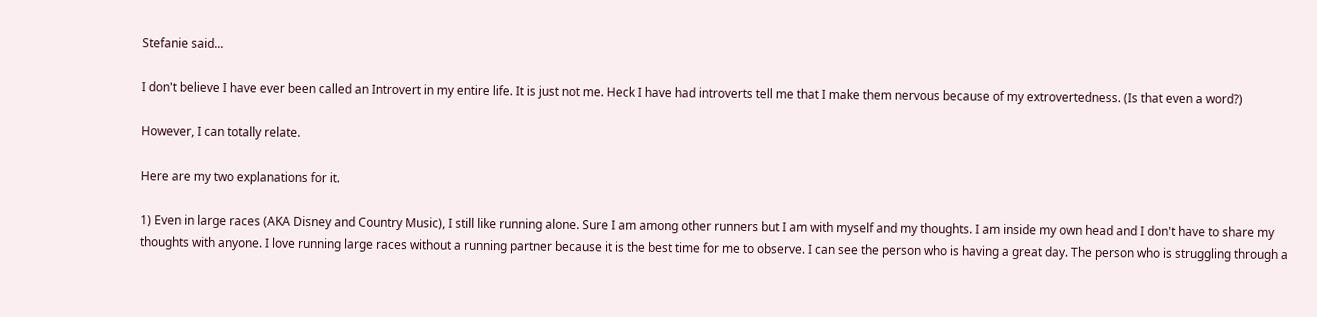Stefanie said...

I don't believe I have ever been called an Introvert in my entire life. It is just not me. Heck I have had introverts tell me that I make them nervous because of my extrovertedness. (Is that even a word?)

However, I can totally relate.

Here are my two explanations for it.

1) Even in large races (AKA Disney and Country Music), I still like running alone. Sure I am among other runners but I am with myself and my thoughts. I am inside my own head and I don't have to share my thoughts with anyone. I love running large races without a running partner because it is the best time for me to observe. I can see the person who is having a great day. The person who is struggling through a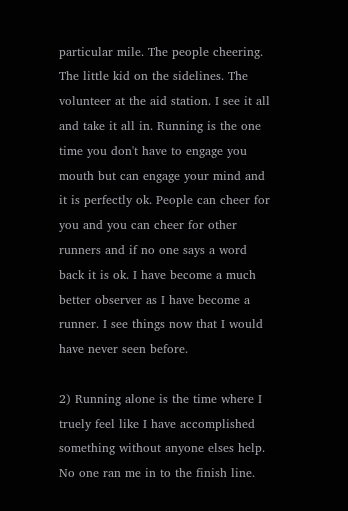particular mile. The people cheering. The little kid on the sidelines. The volunteer at the aid station. I see it all and take it all in. Running is the one time you don't have to engage you mouth but can engage your mind and it is perfectly ok. People can cheer for you and you can cheer for other runners and if no one says a word back it is ok. I have become a much better observer as I have become a runner. I see things now that I would have never seen before.

2) Running alone is the time where I truely feel like I have accomplished something without anyone elses help. No one ran me in to the finish line.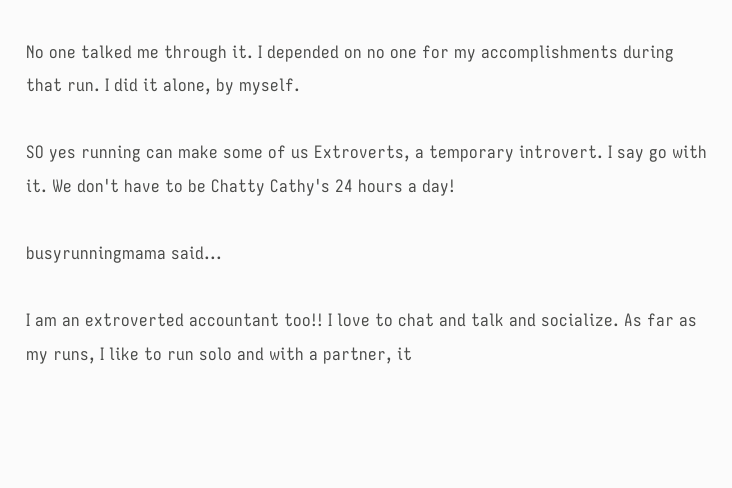No one talked me through it. I depended on no one for my accomplishments during that run. I did it alone, by myself.

SO yes running can make some of us Extroverts, a temporary introvert. I say go with it. We don't have to be Chatty Cathy's 24 hours a day!

busyrunningmama said...

I am an extroverted accountant too!! I love to chat and talk and socialize. As far as my runs, I like to run solo and with a partner, it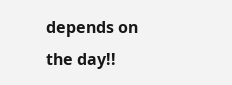depends on the day!!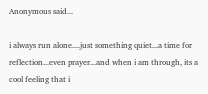Anonymous said...

i always run alone....just something quiet...a time for reflection...even prayer...and when i am through, its a cool feeling that i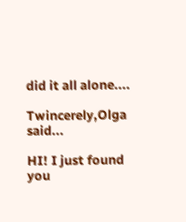did it all alone....

Twincerely,Olga said...

HI! I just found you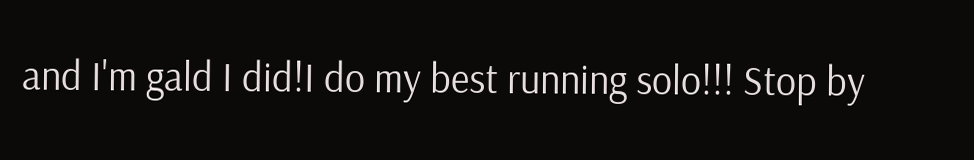and I'm gald I did!I do my best running solo!!! Stop by